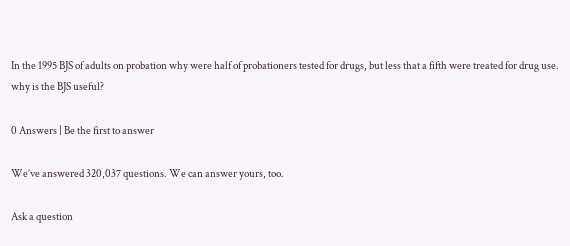In the 1995 BJS of adults on probation why were half of probationers tested for drugs, but less that a fifth were treated for drug use. why is the BJS useful?

0 Answers | Be the first to answer

We’ve answered 320,037 questions. We can answer yours, too.

Ask a question